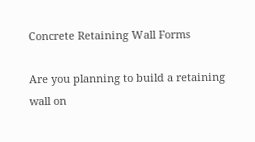Concrete Retaining Wall Forms

Are you planning to build a retaining wall on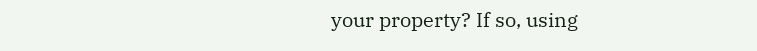your property? If so, using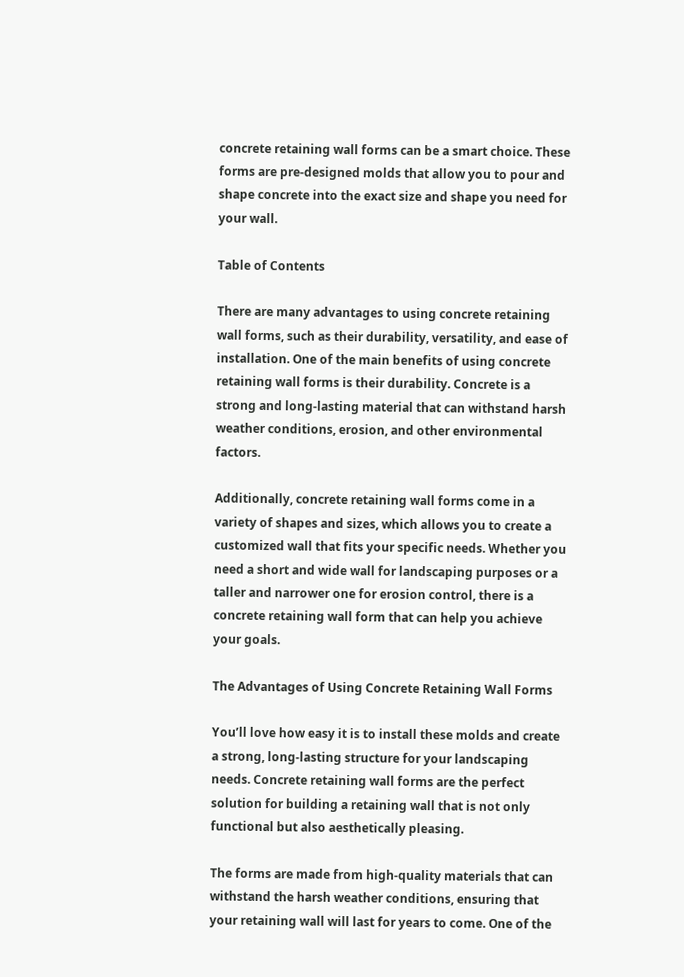concrete retaining wall forms can be a smart choice. These forms are pre-designed molds that allow you to pour and shape concrete into the exact size and shape you need for your wall.

Table of Contents

There are many advantages to using concrete retaining wall forms, such as their durability, versatility, and ease of installation. One of the main benefits of using concrete retaining wall forms is their durability. Concrete is a strong and long-lasting material that can withstand harsh weather conditions, erosion, and other environmental factors.

Additionally, concrete retaining wall forms come in a variety of shapes and sizes, which allows you to create a customized wall that fits your specific needs. Whether you need a short and wide wall for landscaping purposes or a taller and narrower one for erosion control, there is a concrete retaining wall form that can help you achieve your goals.

The Advantages of Using Concrete Retaining Wall Forms

You’ll love how easy it is to install these molds and create a strong, long-lasting structure for your landscaping needs. Concrete retaining wall forms are the perfect solution for building a retaining wall that is not only functional but also aesthetically pleasing.

The forms are made from high-quality materials that can withstand the harsh weather conditions, ensuring that your retaining wall will last for years to come. One of the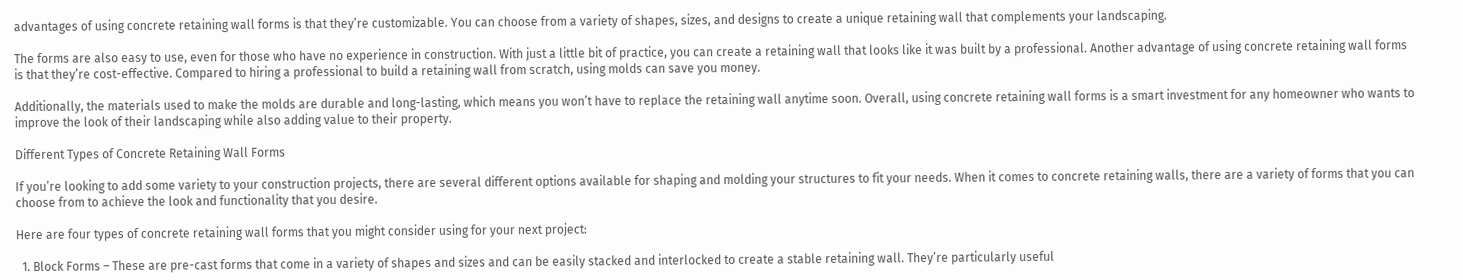advantages of using concrete retaining wall forms is that they’re customizable. You can choose from a variety of shapes, sizes, and designs to create a unique retaining wall that complements your landscaping.

The forms are also easy to use, even for those who have no experience in construction. With just a little bit of practice, you can create a retaining wall that looks like it was built by a professional. Another advantage of using concrete retaining wall forms is that they’re cost-effective. Compared to hiring a professional to build a retaining wall from scratch, using molds can save you money.

Additionally, the materials used to make the molds are durable and long-lasting, which means you won’t have to replace the retaining wall anytime soon. Overall, using concrete retaining wall forms is a smart investment for any homeowner who wants to improve the look of their landscaping while also adding value to their property.

Different Types of Concrete Retaining Wall Forms

If you’re looking to add some variety to your construction projects, there are several different options available for shaping and molding your structures to fit your needs. When it comes to concrete retaining walls, there are a variety of forms that you can choose from to achieve the look and functionality that you desire.

Here are four types of concrete retaining wall forms that you might consider using for your next project:

  1. Block Forms – These are pre-cast forms that come in a variety of shapes and sizes and can be easily stacked and interlocked to create a stable retaining wall. They’re particularly useful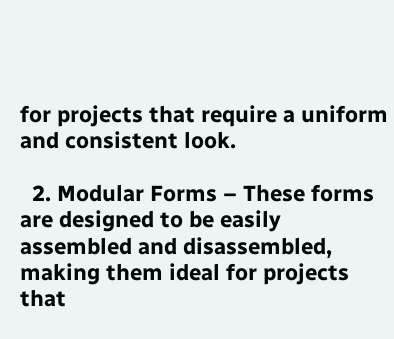for projects that require a uniform and consistent look.

  2. Modular Forms – These forms are designed to be easily assembled and disassembled, making them ideal for projects that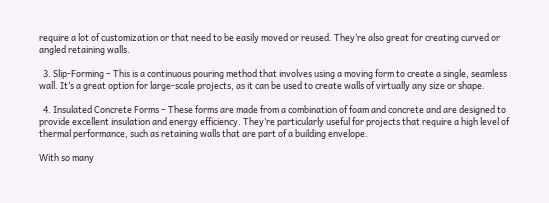require a lot of customization or that need to be easily moved or reused. They’re also great for creating curved or angled retaining walls.

  3. Slip-Forming – This is a continuous pouring method that involves using a moving form to create a single, seamless wall. It’s a great option for large-scale projects, as it can be used to create walls of virtually any size or shape.

  4. Insulated Concrete Forms – These forms are made from a combination of foam and concrete and are designed to provide excellent insulation and energy efficiency. They’re particularly useful for projects that require a high level of thermal performance, such as retaining walls that are part of a building envelope.

With so many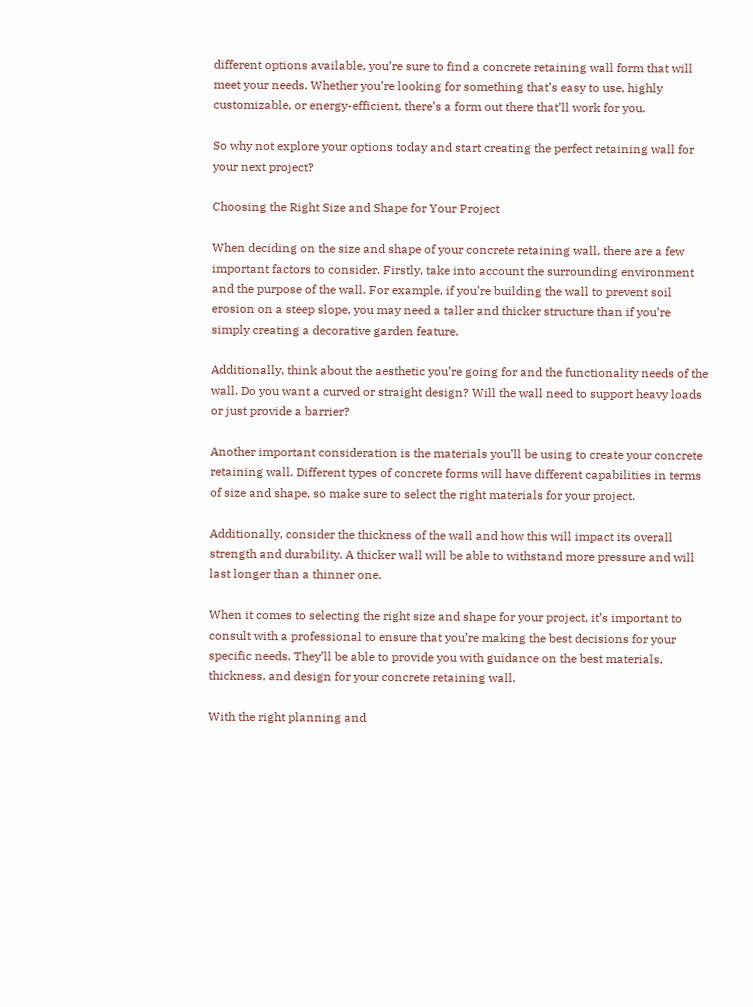different options available, you’re sure to find a concrete retaining wall form that will meet your needs. Whether you’re looking for something that’s easy to use, highly customizable, or energy-efficient, there’s a form out there that’ll work for you.

So why not explore your options today and start creating the perfect retaining wall for your next project?

Choosing the Right Size and Shape for Your Project

When deciding on the size and shape of your concrete retaining wall, there are a few important factors to consider. Firstly, take into account the surrounding environment and the purpose of the wall. For example, if you’re building the wall to prevent soil erosion on a steep slope, you may need a taller and thicker structure than if you’re simply creating a decorative garden feature.

Additionally, think about the aesthetic you’re going for and the functionality needs of the wall. Do you want a curved or straight design? Will the wall need to support heavy loads or just provide a barrier?

Another important consideration is the materials you’ll be using to create your concrete retaining wall. Different types of concrete forms will have different capabilities in terms of size and shape, so make sure to select the right materials for your project.

Additionally, consider the thickness of the wall and how this will impact its overall strength and durability. A thicker wall will be able to withstand more pressure and will last longer than a thinner one.

When it comes to selecting the right size and shape for your project, it’s important to consult with a professional to ensure that you’re making the best decisions for your specific needs. They’ll be able to provide you with guidance on the best materials, thickness, and design for your concrete retaining wall.

With the right planning and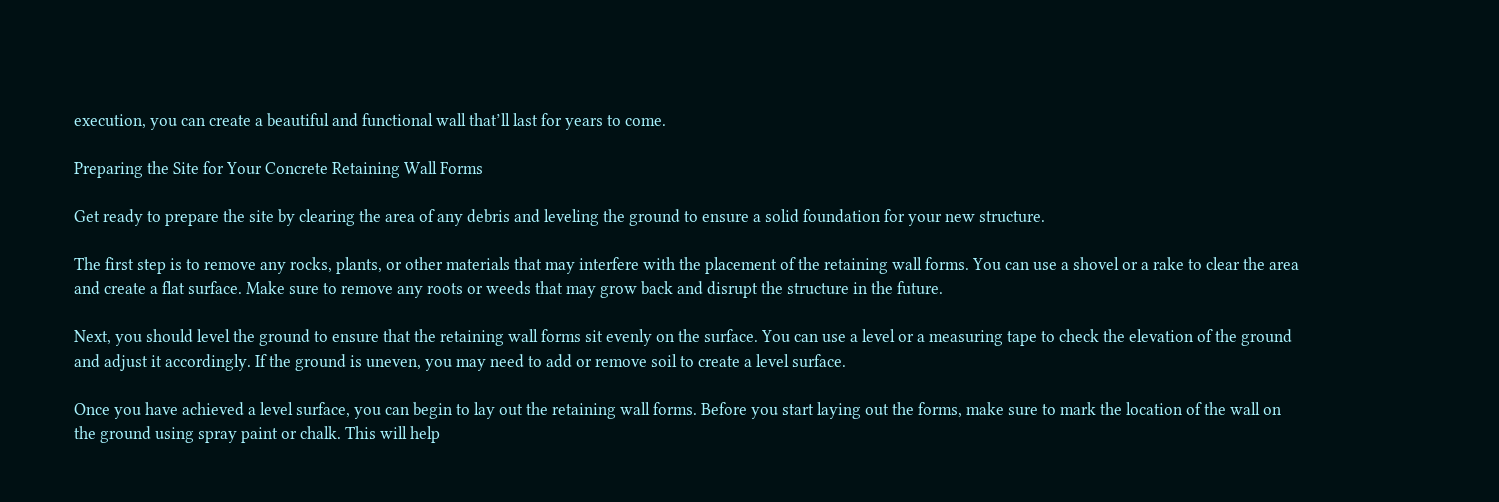execution, you can create a beautiful and functional wall that’ll last for years to come.

Preparing the Site for Your Concrete Retaining Wall Forms

Get ready to prepare the site by clearing the area of any debris and leveling the ground to ensure a solid foundation for your new structure.

The first step is to remove any rocks, plants, or other materials that may interfere with the placement of the retaining wall forms. You can use a shovel or a rake to clear the area and create a flat surface. Make sure to remove any roots or weeds that may grow back and disrupt the structure in the future.

Next, you should level the ground to ensure that the retaining wall forms sit evenly on the surface. You can use a level or a measuring tape to check the elevation of the ground and adjust it accordingly. If the ground is uneven, you may need to add or remove soil to create a level surface.

Once you have achieved a level surface, you can begin to lay out the retaining wall forms. Before you start laying out the forms, make sure to mark the location of the wall on the ground using spray paint or chalk. This will help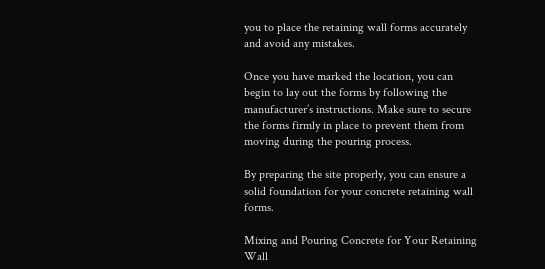you to place the retaining wall forms accurately and avoid any mistakes.

Once you have marked the location, you can begin to lay out the forms by following the manufacturer’s instructions. Make sure to secure the forms firmly in place to prevent them from moving during the pouring process.

By preparing the site properly, you can ensure a solid foundation for your concrete retaining wall forms.

Mixing and Pouring Concrete for Your Retaining Wall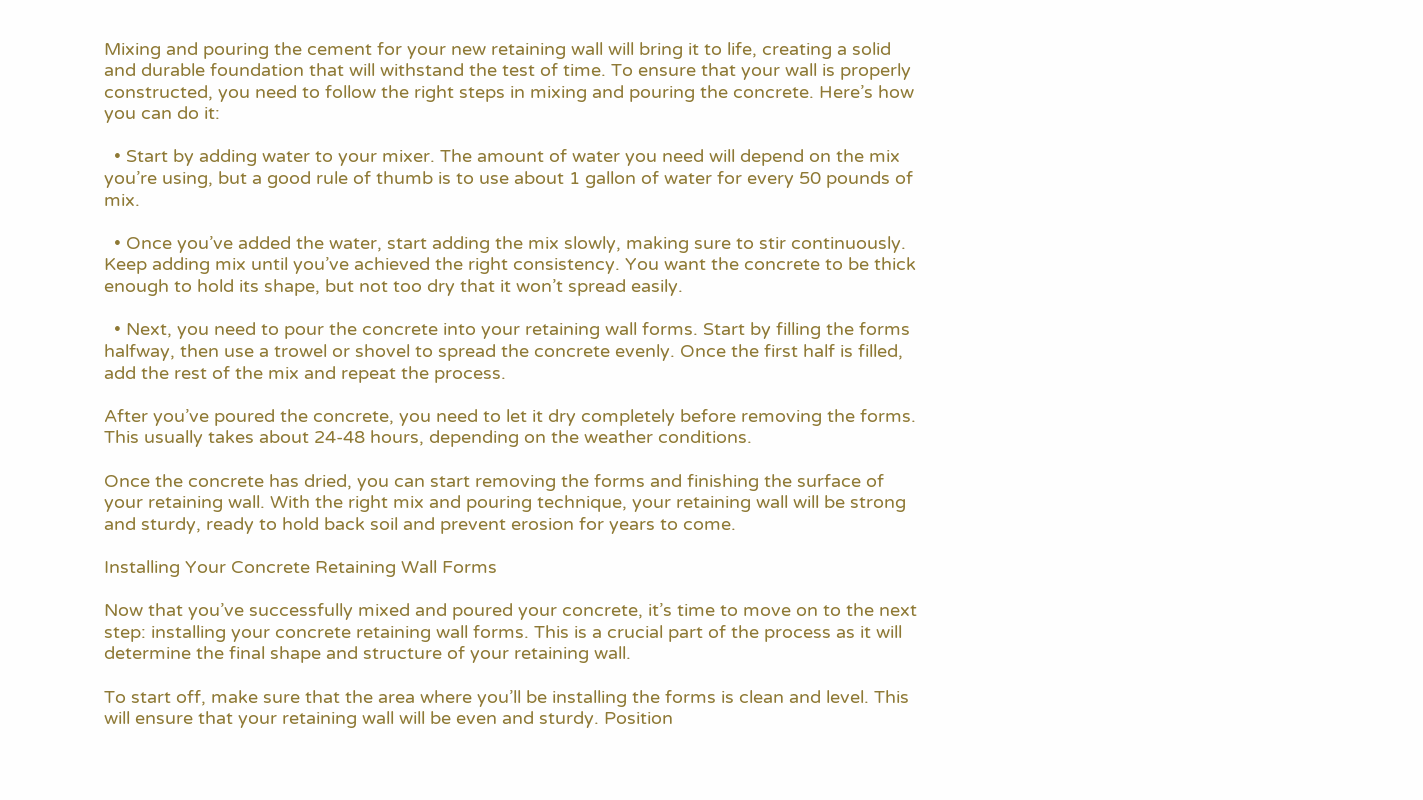Mixing and pouring the cement for your new retaining wall will bring it to life, creating a solid and durable foundation that will withstand the test of time. To ensure that your wall is properly constructed, you need to follow the right steps in mixing and pouring the concrete. Here’s how you can do it:

  • Start by adding water to your mixer. The amount of water you need will depend on the mix you’re using, but a good rule of thumb is to use about 1 gallon of water for every 50 pounds of mix.

  • Once you’ve added the water, start adding the mix slowly, making sure to stir continuously. Keep adding mix until you’ve achieved the right consistency. You want the concrete to be thick enough to hold its shape, but not too dry that it won’t spread easily.

  • Next, you need to pour the concrete into your retaining wall forms. Start by filling the forms halfway, then use a trowel or shovel to spread the concrete evenly. Once the first half is filled, add the rest of the mix and repeat the process.

After you’ve poured the concrete, you need to let it dry completely before removing the forms. This usually takes about 24-48 hours, depending on the weather conditions.

Once the concrete has dried, you can start removing the forms and finishing the surface of your retaining wall. With the right mix and pouring technique, your retaining wall will be strong and sturdy, ready to hold back soil and prevent erosion for years to come.

Installing Your Concrete Retaining Wall Forms

Now that you’ve successfully mixed and poured your concrete, it’s time to move on to the next step: installing your concrete retaining wall forms. This is a crucial part of the process as it will determine the final shape and structure of your retaining wall.

To start off, make sure that the area where you’ll be installing the forms is clean and level. This will ensure that your retaining wall will be even and sturdy. Position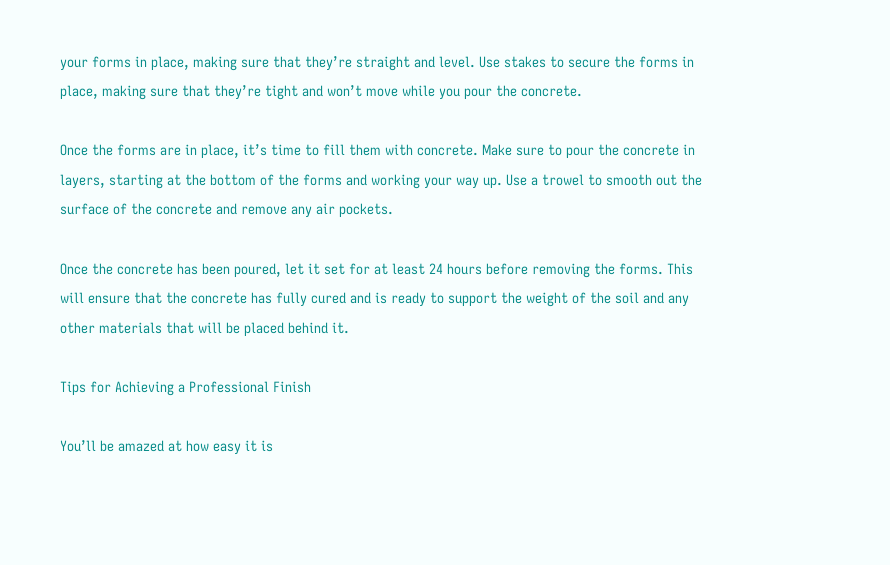your forms in place, making sure that they’re straight and level. Use stakes to secure the forms in place, making sure that they’re tight and won’t move while you pour the concrete.

Once the forms are in place, it’s time to fill them with concrete. Make sure to pour the concrete in layers, starting at the bottom of the forms and working your way up. Use a trowel to smooth out the surface of the concrete and remove any air pockets.

Once the concrete has been poured, let it set for at least 24 hours before removing the forms. This will ensure that the concrete has fully cured and is ready to support the weight of the soil and any other materials that will be placed behind it.

Tips for Achieving a Professional Finish

You’ll be amazed at how easy it is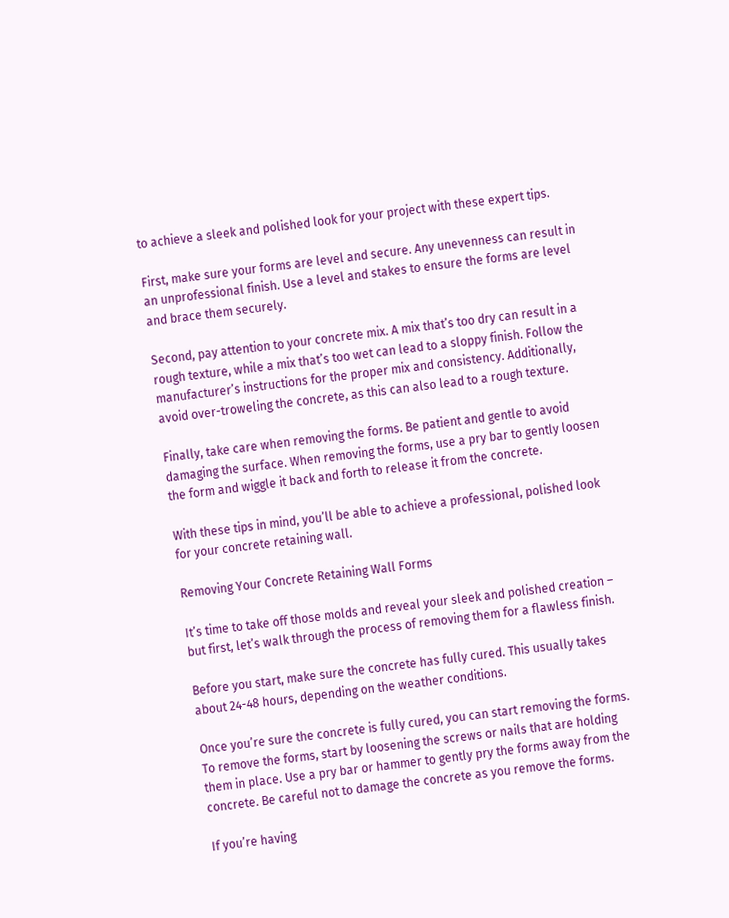to achieve a sleek and polished look for your project with these expert tips.

First, make sure your forms are level and secure. Any unevenness can result in an unprofessional finish. Use a level and stakes to ensure the forms are level and brace them securely.

Second, pay attention to your concrete mix. A mix that’s too dry can result in a rough texture, while a mix that’s too wet can lead to a sloppy finish. Follow the manufacturer’s instructions for the proper mix and consistency. Additionally, avoid over-troweling the concrete, as this can also lead to a rough texture.

Finally, take care when removing the forms. Be patient and gentle to avoid damaging the surface. When removing the forms, use a pry bar to gently loosen the form and wiggle it back and forth to release it from the concrete.

With these tips in mind, you’ll be able to achieve a professional, polished look for your concrete retaining wall.

Removing Your Concrete Retaining Wall Forms

It’s time to take off those molds and reveal your sleek and polished creation – but first, let’s walk through the process of removing them for a flawless finish.

Before you start, make sure the concrete has fully cured. This usually takes about 24-48 hours, depending on the weather conditions.

Once you’re sure the concrete is fully cured, you can start removing the forms. To remove the forms, start by loosening the screws or nails that are holding them in place. Use a pry bar or hammer to gently pry the forms away from the concrete. Be careful not to damage the concrete as you remove the forms.

If you’re having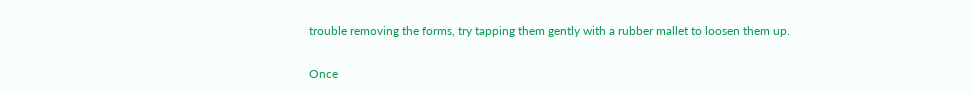trouble removing the forms, try tapping them gently with a rubber mallet to loosen them up.

Once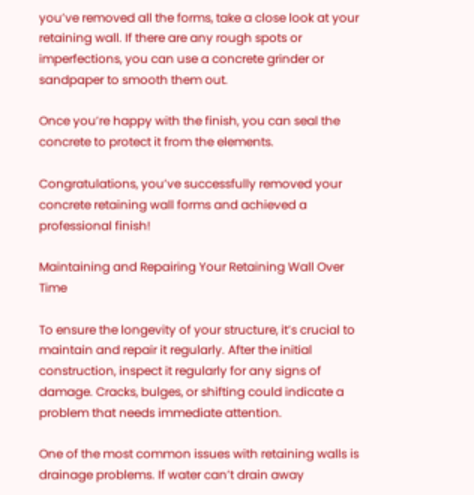you’ve removed all the forms, take a close look at your retaining wall. If there are any rough spots or imperfections, you can use a concrete grinder or sandpaper to smooth them out.

Once you’re happy with the finish, you can seal the concrete to protect it from the elements.

Congratulations, you’ve successfully removed your concrete retaining wall forms and achieved a professional finish!

Maintaining and Repairing Your Retaining Wall Over Time

To ensure the longevity of your structure, it’s crucial to maintain and repair it regularly. After the initial construction, inspect it regularly for any signs of damage. Cracks, bulges, or shifting could indicate a problem that needs immediate attention.

One of the most common issues with retaining walls is drainage problems. If water can’t drain away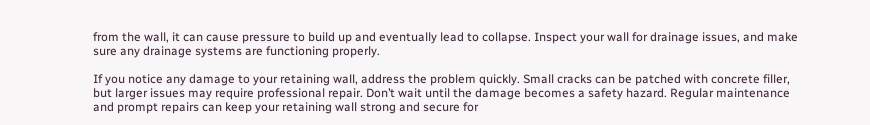from the wall, it can cause pressure to build up and eventually lead to collapse. Inspect your wall for drainage issues, and make sure any drainage systems are functioning properly.

If you notice any damage to your retaining wall, address the problem quickly. Small cracks can be patched with concrete filler, but larger issues may require professional repair. Don’t wait until the damage becomes a safety hazard. Regular maintenance and prompt repairs can keep your retaining wall strong and secure for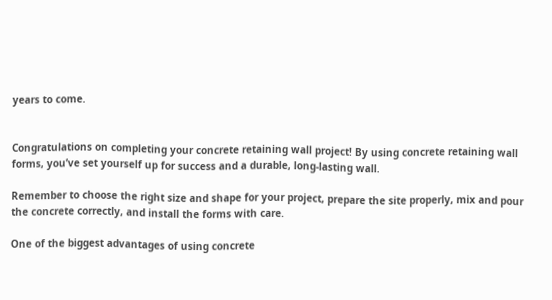years to come.


Congratulations on completing your concrete retaining wall project! By using concrete retaining wall forms, you’ve set yourself up for success and a durable, long-lasting wall.

Remember to choose the right size and shape for your project, prepare the site properly, mix and pour the concrete correctly, and install the forms with care.

One of the biggest advantages of using concrete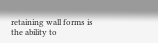retaining wall forms is the ability to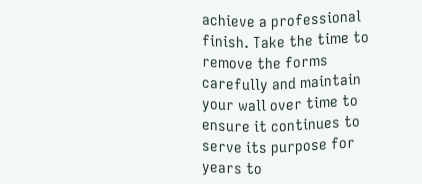achieve a professional finish. Take the time to remove the forms carefully and maintain your wall over time to ensure it continues to serve its purpose for years to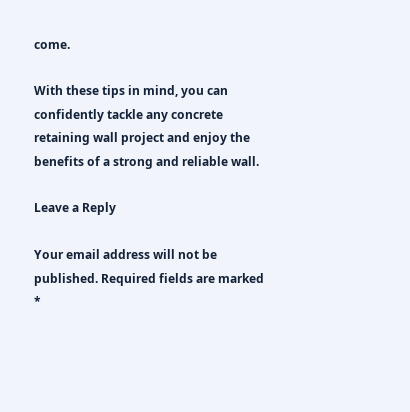come.

With these tips in mind, you can confidently tackle any concrete retaining wall project and enjoy the benefits of a strong and reliable wall.

Leave a Reply

Your email address will not be published. Required fields are marked *